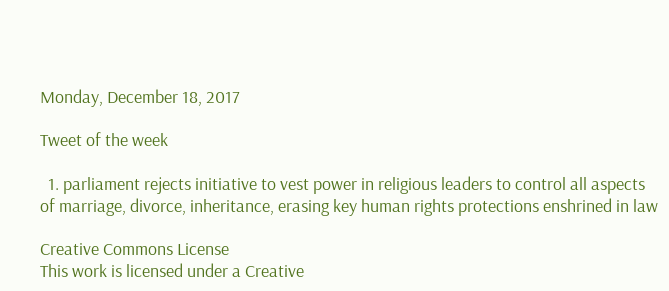Monday, December 18, 2017

Tweet of the week

  1. parliament rejects initiative to vest power in religious leaders to control all aspects of marriage, divorce, inheritance, erasing key human rights protections enshrined in law

Creative Commons License
This work is licensed under a Creative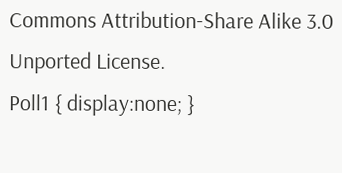Commons Attribution-Share Alike 3.0 Unported License.
Poll1 { display:none; }